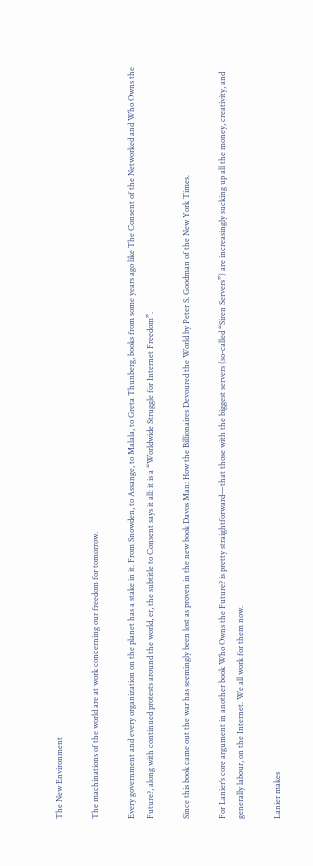The New Environment

The machinations of the world are at work concerning our freedom for tomorrow.

Every government and every organization on the planet has a stake in it. From Snowden, to Assange, to Malala, to Greta Thunberg, books from some years ago like The Consent of the Networked and Who Owns the Future?, along with continued protests around the world, er, the subtitle to Consent says it all: it is a “Worldwide Struggle for Internet Freedom”.

Since this book came out the war has seemingly been lost as proven in the new book Davos Man: How the Billionaires Devoured the World by Peter S. Goodman of the New York Times.

For Lanier’s core argument in another book Who Owns the Future? is pretty straightforward—that those with the biggest servers (so-called “Siren Servers”) are increasingly sucking up all the money, creativity, and generally labour, on the Internet. We all work for them now.

Lanier makes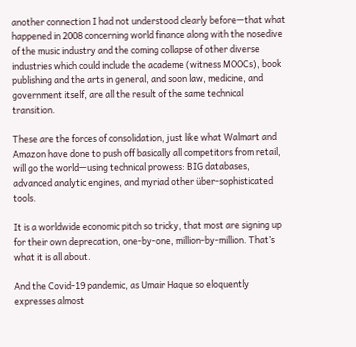another connection I had not understood clearly before—that what happened in 2008 concerning world finance along with the nosedive of the music industry and the coming collapse of other diverse industries which could include the academe (witness MOOCs), book publishing and the arts in general, and soon law, medicine, and government itself, are all the result of the same technical transition.

These are the forces of consolidation, just like what Walmart and Amazon have done to push off basically all competitors from retail, will go the world—using technical prowess: BIG databases, advanced analytic engines, and myriad other über-sophisticated tools.

It is a worldwide economic pitch so tricky, that most are signing up for their own deprecation, one-by-one, million-by-million. That’s what it is all about.

And the Covid-19 pandemic, as Umair Haque so eloquently expresses almost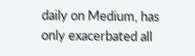daily on Medium, has only exacerbated all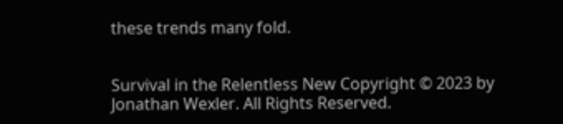these trends many fold.


Survival in the Relentless New Copyright © 2023 by Jonathan Wexler. All Rights Reserved.